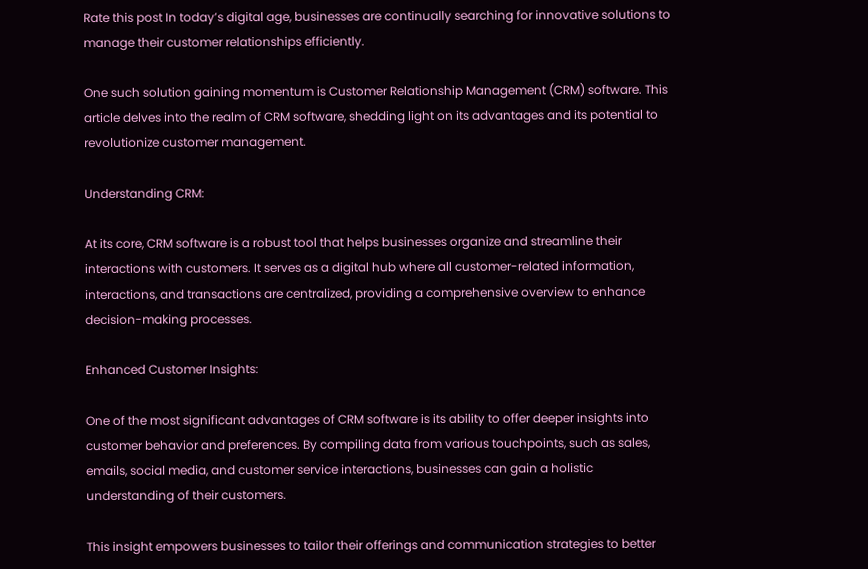Rate this post In today’s digital age, businesses are continually searching for innovative solutions to manage their customer relationships efficiently.

One such solution gaining momentum is Customer Relationship Management (CRM) software. This article delves into the realm of CRM software, shedding light on its advantages and its potential to revolutionize customer management.

Understanding CRM:

At its core, CRM software is a robust tool that helps businesses organize and streamline their interactions with customers. It serves as a digital hub where all customer-related information, interactions, and transactions are centralized, providing a comprehensive overview to enhance decision-making processes.

Enhanced Customer Insights:

One of the most significant advantages of CRM software is its ability to offer deeper insights into customer behavior and preferences. By compiling data from various touchpoints, such as sales, emails, social media, and customer service interactions, businesses can gain a holistic understanding of their customers.

This insight empowers businesses to tailor their offerings and communication strategies to better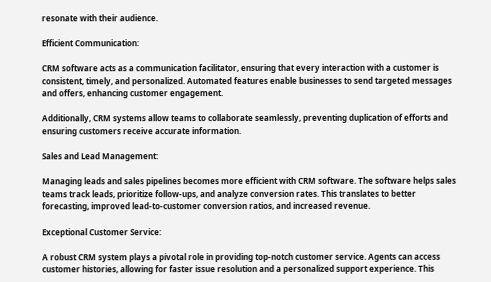resonate with their audience.

Efficient Communication:

CRM software acts as a communication facilitator, ensuring that every interaction with a customer is consistent, timely, and personalized. Automated features enable businesses to send targeted messages and offers, enhancing customer engagement.

Additionally, CRM systems allow teams to collaborate seamlessly, preventing duplication of efforts and ensuring customers receive accurate information.

Sales and Lead Management:

Managing leads and sales pipelines becomes more efficient with CRM software. The software helps sales teams track leads, prioritize follow-ups, and analyze conversion rates. This translates to better forecasting, improved lead-to-customer conversion ratios, and increased revenue.

Exceptional Customer Service:

A robust CRM system plays a pivotal role in providing top-notch customer service. Agents can access customer histories, allowing for faster issue resolution and a personalized support experience. This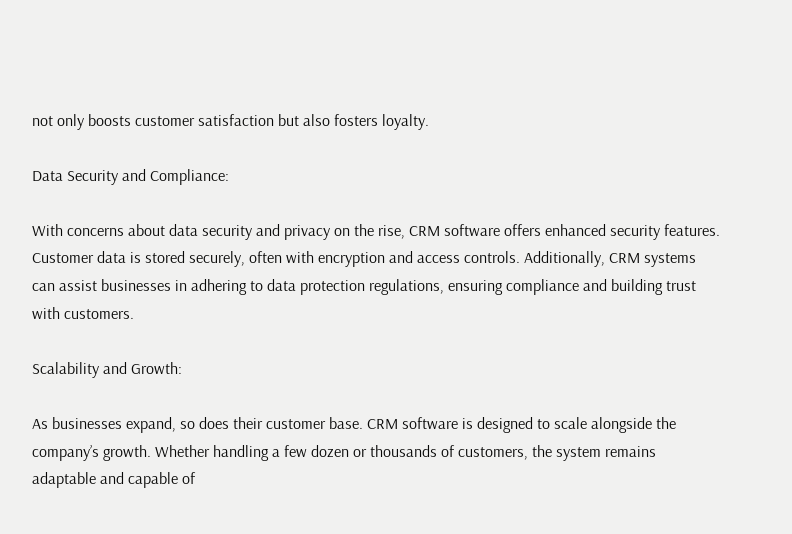not only boosts customer satisfaction but also fosters loyalty.

Data Security and Compliance:

With concerns about data security and privacy on the rise, CRM software offers enhanced security features. Customer data is stored securely, often with encryption and access controls. Additionally, CRM systems can assist businesses in adhering to data protection regulations, ensuring compliance and building trust with customers.

Scalability and Growth:

As businesses expand, so does their customer base. CRM software is designed to scale alongside the company’s growth. Whether handling a few dozen or thousands of customers, the system remains adaptable and capable of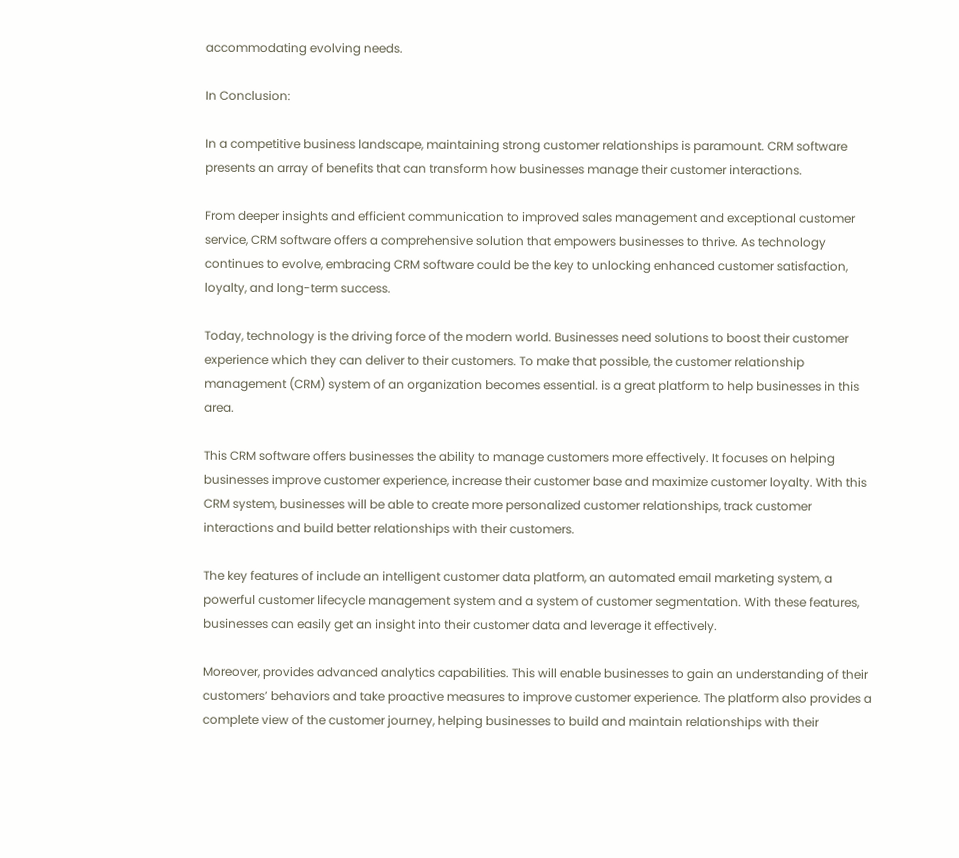accommodating evolving needs.

In Conclusion:

In a competitive business landscape, maintaining strong customer relationships is paramount. CRM software presents an array of benefits that can transform how businesses manage their customer interactions.

From deeper insights and efficient communication to improved sales management and exceptional customer service, CRM software offers a comprehensive solution that empowers businesses to thrive. As technology continues to evolve, embracing CRM software could be the key to unlocking enhanced customer satisfaction, loyalty, and long-term success.

Today, technology is the driving force of the modern world. Businesses need solutions to boost their customer experience which they can deliver to their customers. To make that possible, the customer relationship management (CRM) system of an organization becomes essential. is a great platform to help businesses in this area.

This CRM software offers businesses the ability to manage customers more effectively. It focuses on helping businesses improve customer experience, increase their customer base and maximize customer loyalty. With this CRM system, businesses will be able to create more personalized customer relationships, track customer interactions and build better relationships with their customers.

The key features of include an intelligent customer data platform, an automated email marketing system, a powerful customer lifecycle management system and a system of customer segmentation. With these features, businesses can easily get an insight into their customer data and leverage it effectively.

Moreover, provides advanced analytics capabilities. This will enable businesses to gain an understanding of their customers’ behaviors and take proactive measures to improve customer experience. The platform also provides a complete view of the customer journey, helping businesses to build and maintain relationships with their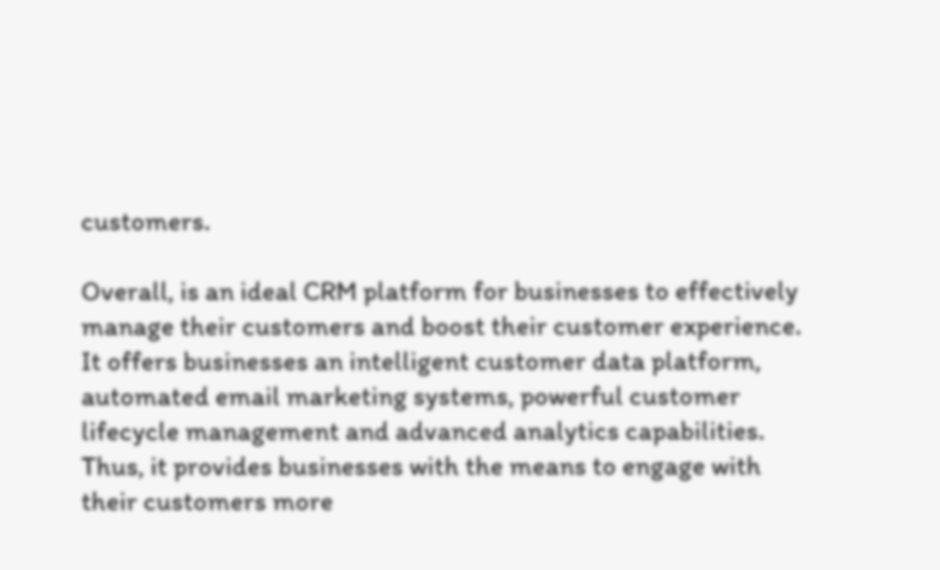customers.

Overall, is an ideal CRM platform for businesses to effectively manage their customers and boost their customer experience. It offers businesses an intelligent customer data platform, automated email marketing systems, powerful customer lifecycle management and advanced analytics capabilities. Thus, it provides businesses with the means to engage with their customers more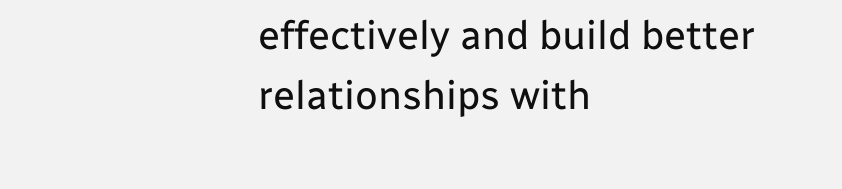effectively and build better relationships with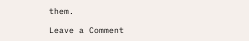them.

Leave a Comment